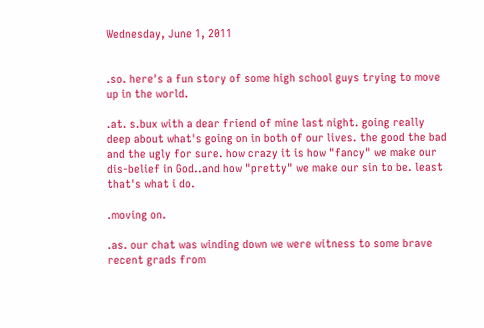Wednesday, June 1, 2011


.so. here's a fun story of some high school guys trying to move up in the world.

.at. s.bux with a dear friend of mine last night. going really deep about what's going on in both of our lives. the good the bad and the ugly for sure. how crazy it is how "fancy" we make our dis-belief in God..and how "pretty" we make our sin to be. least that's what i do.

.moving on.

.as. our chat was winding down we were witness to some brave recent grads from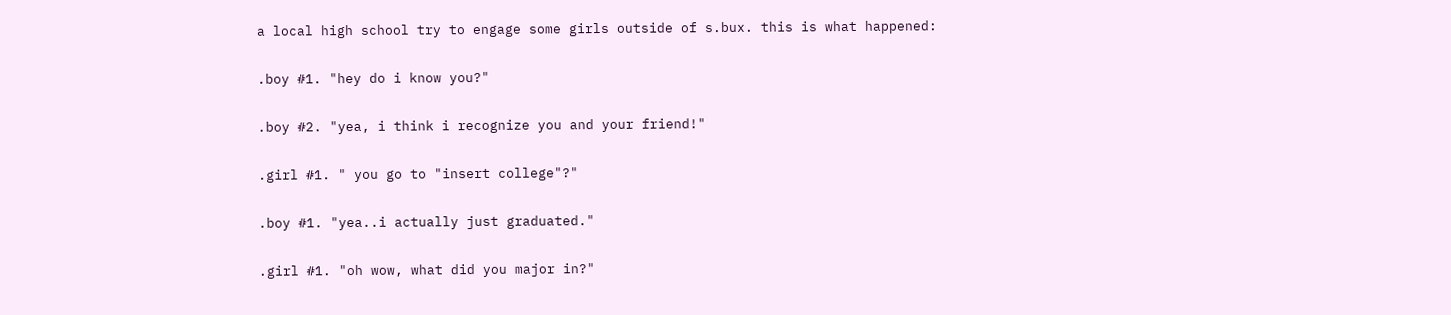a local high school try to engage some girls outside of s.bux. this is what happened:

.boy #1. "hey do i know you?"

.boy #2. "yea, i think i recognize you and your friend!"

.girl #1. " you go to "insert college"?"

.boy #1. "yea..i actually just graduated."

.girl #1. "oh wow, what did you major in?"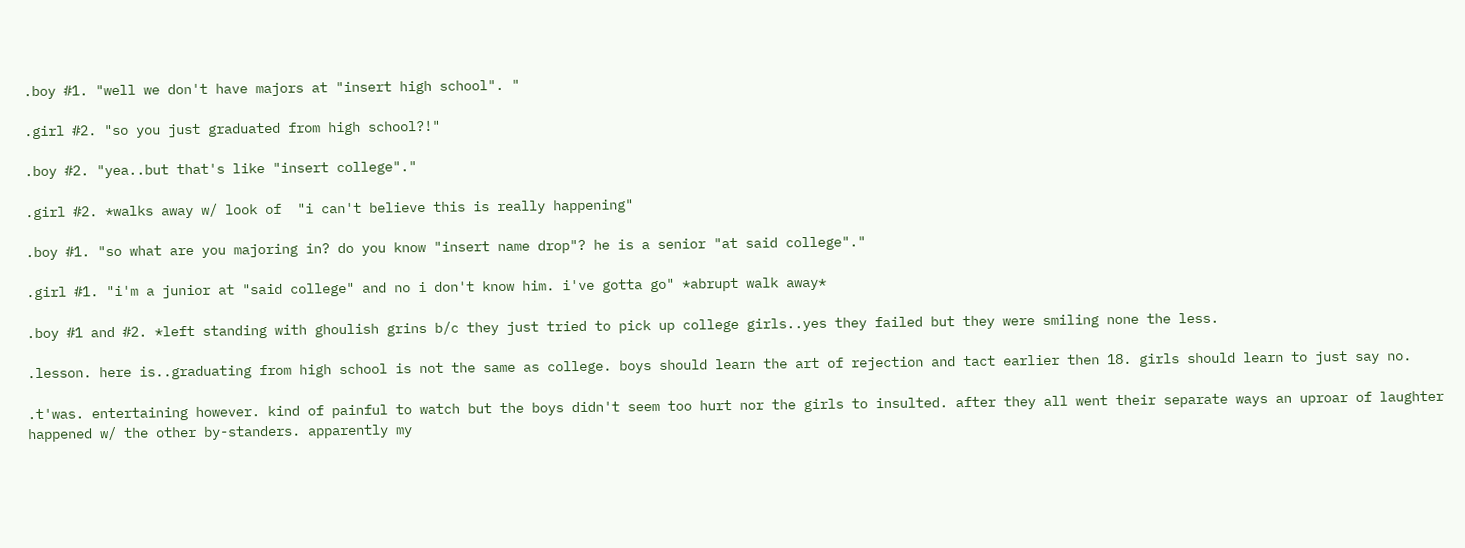.boy #1. "well we don't have majors at "insert high school". "

.girl #2. "so you just graduated from high school?!"

.boy #2. "yea..but that's like "insert college"."

.girl #2. *walks away w/ look of  "i can't believe this is really happening"

.boy #1. "so what are you majoring in? do you know "insert name drop"? he is a senior "at said college"."

.girl #1. "i'm a junior at "said college" and no i don't know him. i've gotta go" *abrupt walk away*

.boy #1 and #2. *left standing with ghoulish grins b/c they just tried to pick up college girls..yes they failed but they were smiling none the less.

.lesson. here is..graduating from high school is not the same as college. boys should learn the art of rejection and tact earlier then 18. girls should learn to just say no.

.t'was. entertaining however. kind of painful to watch but the boys didn't seem too hurt nor the girls to insulted. after they all went their separate ways an uproar of laughter happened w/ the other by-standers. apparently my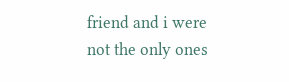friend and i were not the only ones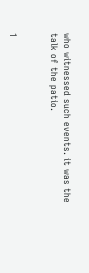who witnessed such events. it was the talk of the patio.


1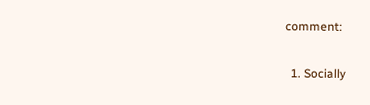comment:

  1. Socially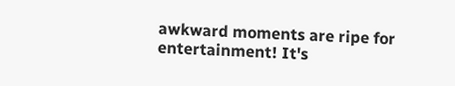awkward moments are ripe for entertainment! It's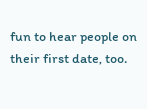fun to hear people on their first date, too.